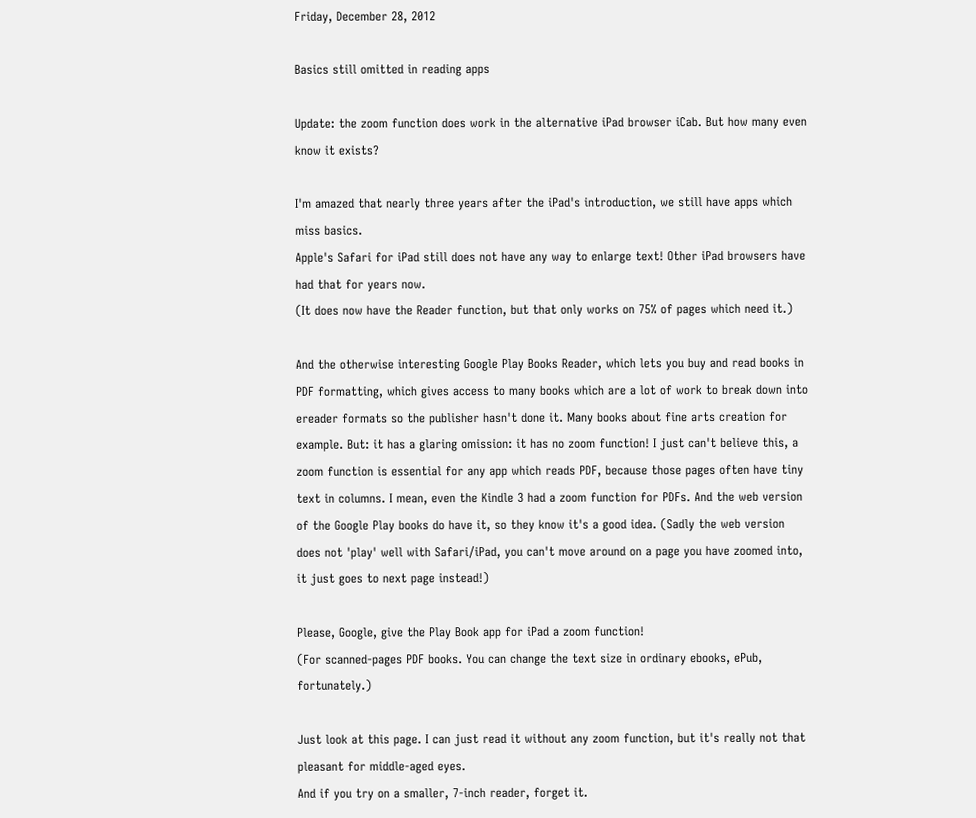Friday, December 28, 2012

Basics still omitted in reading apps

Update: the zoom function does work in the alternative iPad browser iCab. But how many even know it exists?

I'm amazed that nearly three years after the iPad's introduction, we still have apps which miss basics.
Apple's Safari for iPad still does not have any way to enlarge text! Other iPad browsers have had that for years now.
(It does now have the Reader function, but that only works on 75% of pages which need it.)

And the otherwise interesting Google Play Books Reader, which lets you buy and read books in PDF formatting, which gives access to many books which are a lot of work to break down into ereader formats so the publisher hasn't done it. Many books about fine arts creation for example. But: it has a glaring omission: it has no zoom function! I just can't believe this, a zoom function is essential for any app which reads PDF, because those pages often have tiny text in columns. I mean, even the Kindle 3 had a zoom function for PDFs. And the web version of the Google Play books do have it, so they know it's a good idea. (Sadly the web version does not 'play' well with Safari/iPad, you can't move around on a page you have zoomed into, it just goes to next page instead!)

Please, Google, give the Play Book app for iPad a zoom function!
(For scanned-pages PDF books. You can change the text size in ordinary ebooks, ePub, fortunately.)

Just look at this page. I can just read it without any zoom function, but it's really not that pleasant for middle-aged eyes.
And if you try on a smaller, 7-inch reader, forget it.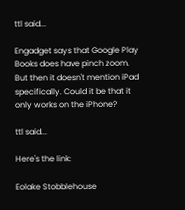ttl said...

Engadget says that Google Play Books does have pinch zoom. But then it doesn't mention iPad specifically. Could it be that it only works on the iPhone?

ttl said...

Here's the link:

Eolake Stobblehouse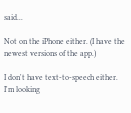said...

Not on the iPhone either. (I have the newest versions of the app.)

I don't have text-to-speech either. I'm looking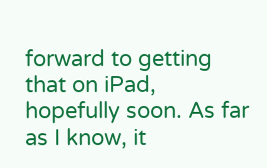forward to getting that on iPad, hopefully soon. As far as I know, it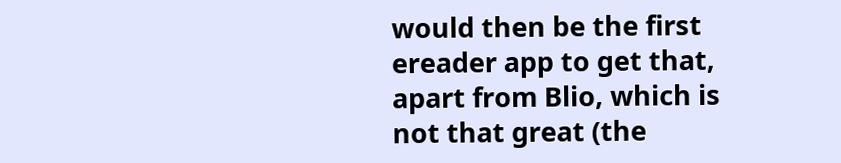would then be the first ereader app to get that, apart from Blio, which is not that great (the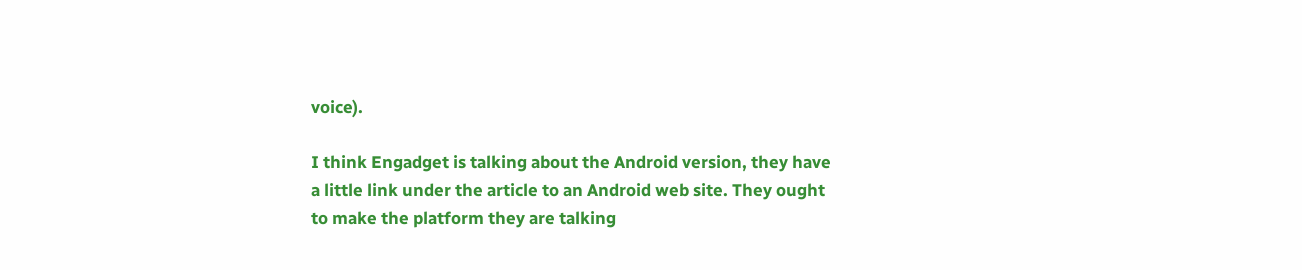voice).

I think Engadget is talking about the Android version, they have a little link under the article to an Android web site. They ought to make the platform they are talking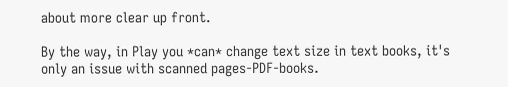about more clear up front.

By the way, in Play you *can* change text size in text books, it's only an issue with scanned pages-PDF-books.